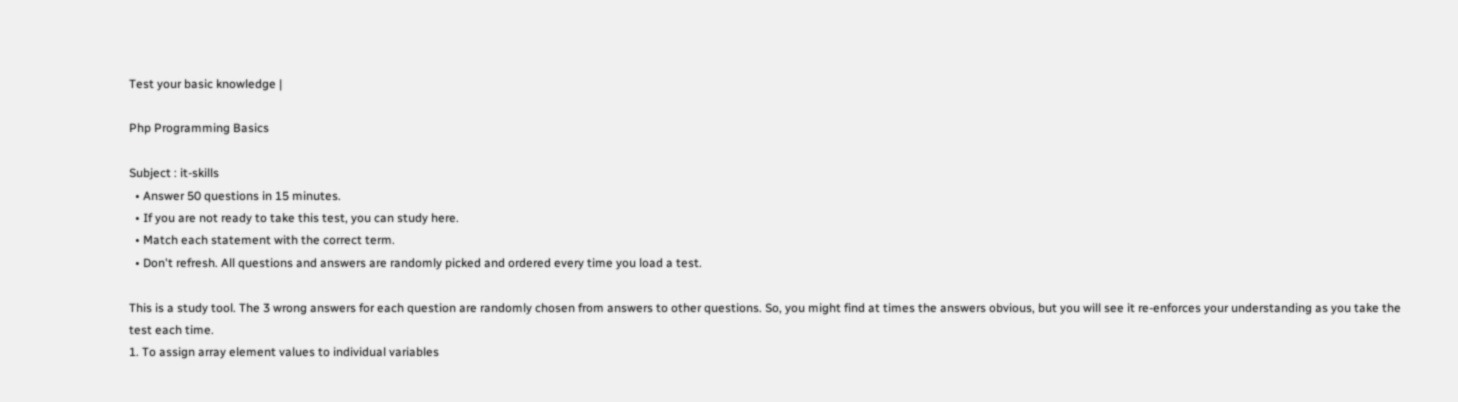Test your basic knowledge |

Php Programming Basics

Subject : it-skills
  • Answer 50 questions in 15 minutes.
  • If you are not ready to take this test, you can study here.
  • Match each statement with the correct term.
  • Don't refresh. All questions and answers are randomly picked and ordered every time you load a test.

This is a study tool. The 3 wrong answers for each question are randomly chosen from answers to other questions. So, you might find at times the answers obvious, but you will see it re-enforces your understanding as you take the test each time.
1. To assign array element values to individual variables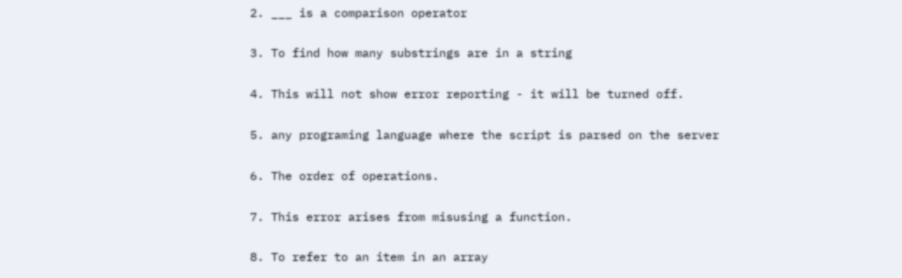2. ___ is a comparison operator

3. To find how many substrings are in a string

4. This will not show error reporting - it will be turned off.

5. any programing language where the script is parsed on the server

6. The order of operations.

7. This error arises from misusing a function.

8. To refer to an item in an array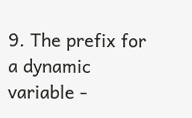9. The prefix for a dynamic variable -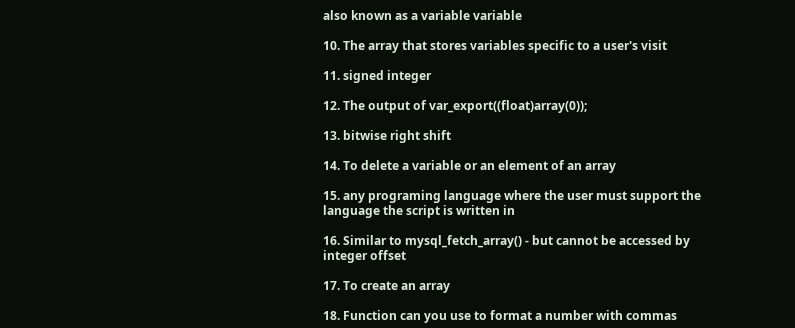also known as a variable variable

10. The array that stores variables specific to a user's visit

11. signed integer

12. The output of var_export((float)array(0));

13. bitwise right shift

14. To delete a variable or an element of an array

15. any programing language where the user must support the language the script is written in

16. Similar to mysql_fetch_array() - but cannot be accessed by integer offset

17. To create an array

18. Function can you use to format a number with commas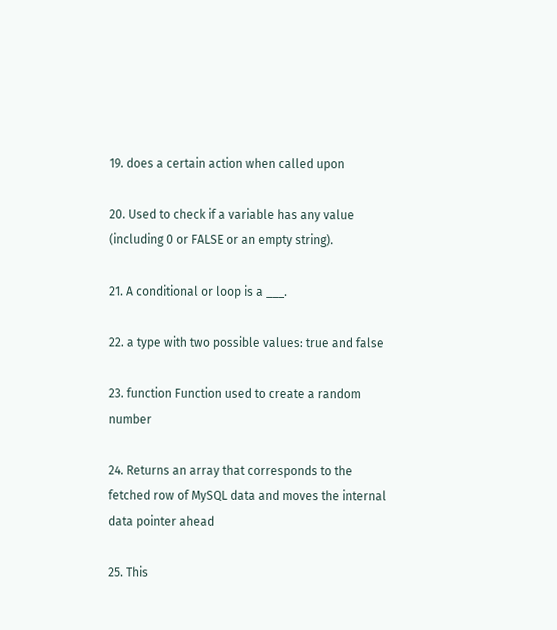19. does a certain action when called upon

20. Used to check if a variable has any value (including 0 or FALSE or an empty string).

21. A conditional or loop is a ___.

22. a type with two possible values: true and false

23. function Function used to create a random number

24. Returns an array that corresponds to the fetched row of MySQL data and moves the internal data pointer ahead

25. This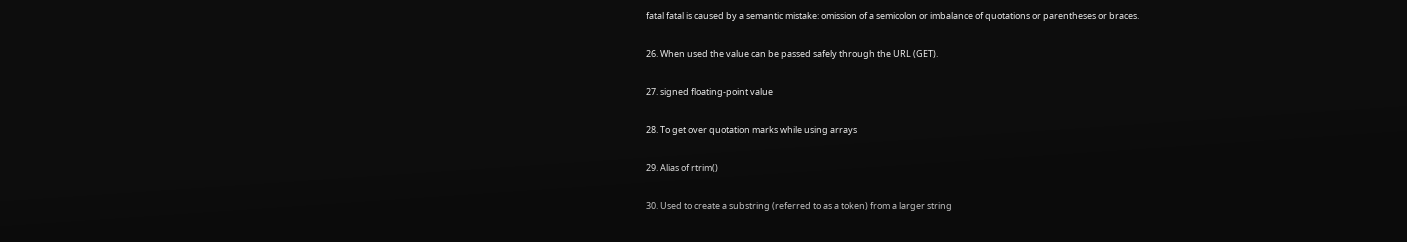fatal fatal is caused by a semantic mistake: omission of a semicolon or imbalance of quotations or parentheses or braces.

26. When used the value can be passed safely through the URL (GET).

27. signed floating-point value

28. To get over quotation marks while using arrays

29. Alias of rtrim()

30. Used to create a substring (referred to as a token) from a larger string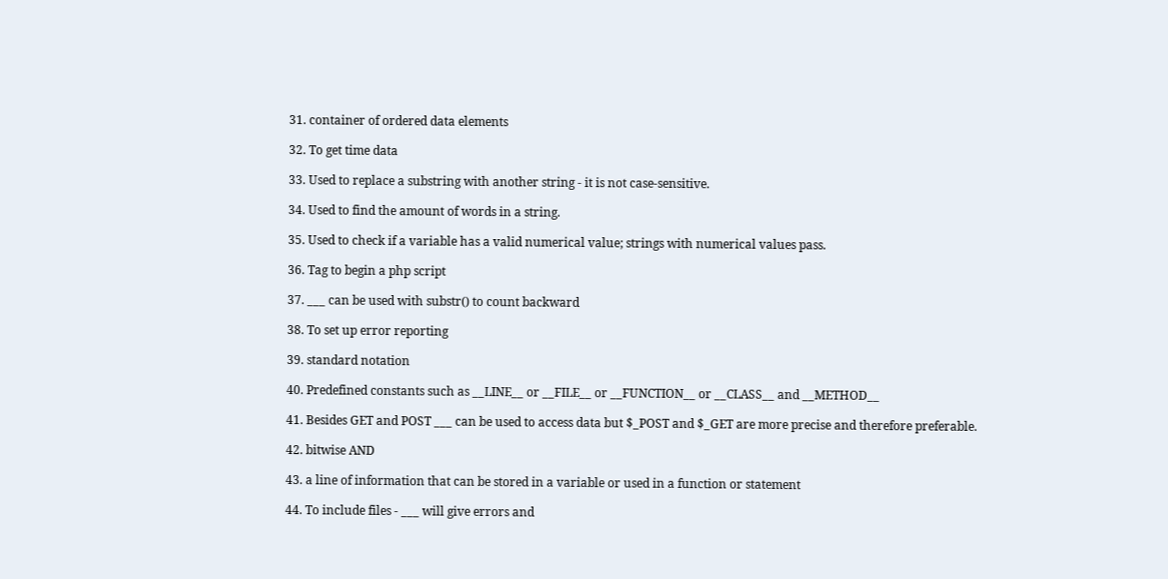31. container of ordered data elements

32. To get time data

33. Used to replace a substring with another string - it is not case-sensitive.

34. Used to find the amount of words in a string.

35. Used to check if a variable has a valid numerical value; strings with numerical values pass.

36. Tag to begin a php script

37. ___ can be used with substr() to count backward

38. To set up error reporting

39. standard notation

40. Predefined constants such as __LINE__ or __FILE__ or __FUNCTION__ or __CLASS__ and __METHOD__

41. Besides GET and POST ___ can be used to access data but $_POST and $_GET are more precise and therefore preferable.

42. bitwise AND

43. a line of information that can be stored in a variable or used in a function or statement

44. To include files - ___ will give errors and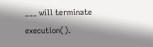___ will terminate execution().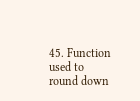45. Function used to round down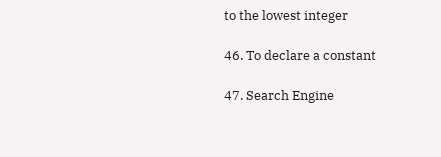to the lowest integer

46. To declare a constant

47. Search Engine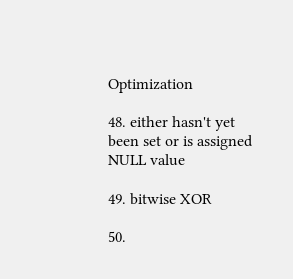Optimization

48. either hasn't yet been set or is assigned NULL value

49. bitwise XOR

50.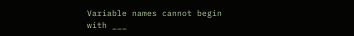Variable names cannot begin with ___